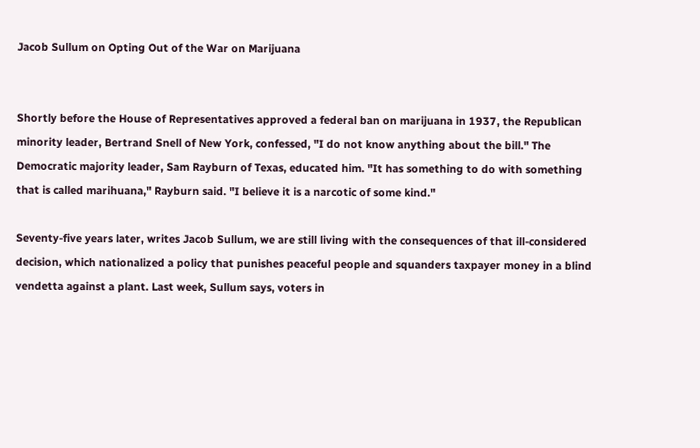Jacob Sullum on Opting Out of the War on Marijuana


Shortly before the House of Representatives approved a federal ban on marijuana in 1937, the Republican minority leader, Bertrand Snell of New York, confessed, "I do not know anything about the bill." The Democratic majority leader, Sam Rayburn of Texas, educated him. "It has something to do with something that is called marihuana," Rayburn said. "I believe it is a narcotic of some kind."

Seventy-five years later, writes Jacob Sullum, we are still living with the consequences of that ill-considered decision, which nationalized a policy that punishes peaceful people and squanders taxpayer money in a blind vendetta against a plant. Last week, Sullum says, voters in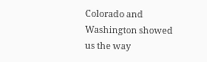Colorado and Washington showed us the way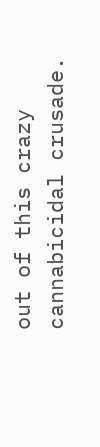out of this crazy cannabicidal crusade.